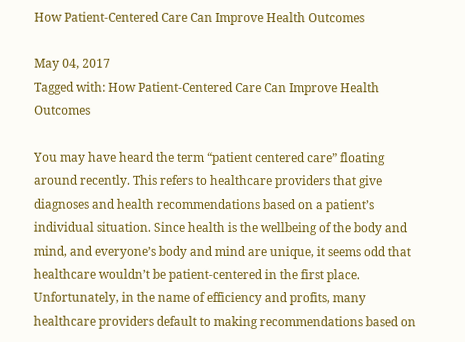How Patient-Centered Care Can Improve Health Outcomes

May 04, 2017
Tagged with: How Patient-Centered Care Can Improve Health Outcomes

You may have heard the term “patient centered care” floating around recently. This refers to healthcare providers that give diagnoses and health recommendations based on a patient’s individual situation. Since health is the wellbeing of the body and mind, and everyone’s body and mind are unique, it seems odd that healthcare wouldn’t be patient-centered in the first place. Unfortunately, in the name of efficiency and profits, many healthcare providers default to making recommendations based on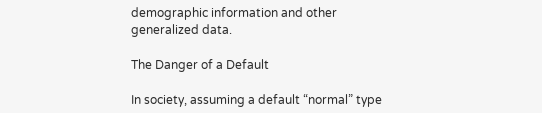demographic information and other generalized data.

The Danger of a Default

In society, assuming a default “normal” type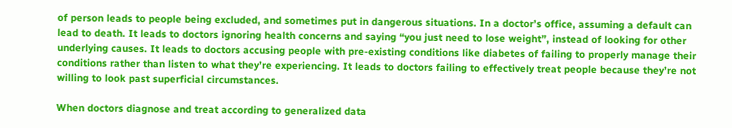of person leads to people being excluded, and sometimes put in dangerous situations. In a doctor’s office, assuming a default can lead to death. It leads to doctors ignoring health concerns and saying “you just need to lose weight”, instead of looking for other underlying causes. It leads to doctors accusing people with pre-existing conditions like diabetes of failing to properly manage their conditions rather than listen to what they’re experiencing. It leads to doctors failing to effectively treat people because they’re not willing to look past superficial circumstances.

When doctors diagnose and treat according to generalized data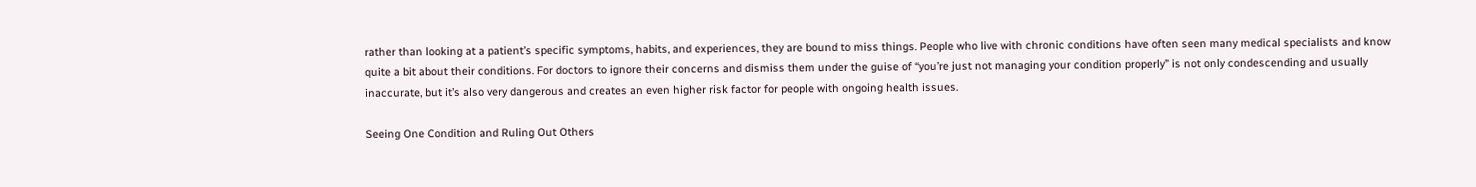rather than looking at a patient’s specific symptoms, habits, and experiences, they are bound to miss things. People who live with chronic conditions have often seen many medical specialists and know quite a bit about their conditions. For doctors to ignore their concerns and dismiss them under the guise of “you’re just not managing your condition properly” is not only condescending and usually inaccurate, but it’s also very dangerous and creates an even higher risk factor for people with ongoing health issues.

Seeing One Condition and Ruling Out Others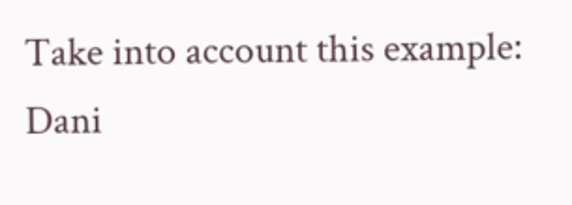Take into account this example: Dani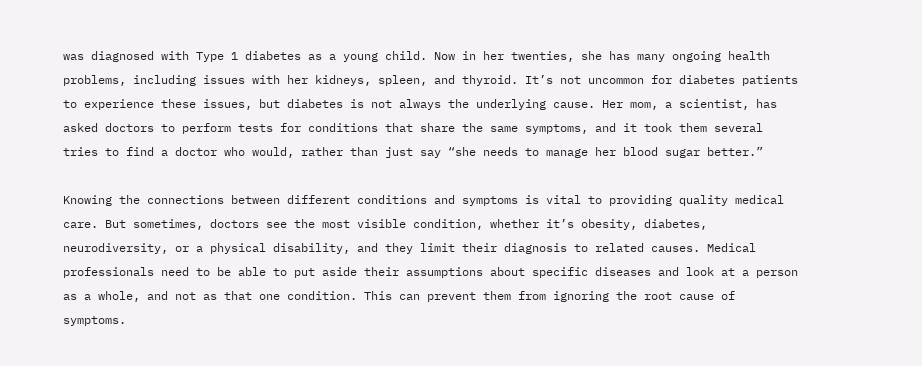was diagnosed with Type 1 diabetes as a young child. Now in her twenties, she has many ongoing health problems, including issues with her kidneys, spleen, and thyroid. It’s not uncommon for diabetes patients to experience these issues, but diabetes is not always the underlying cause. Her mom, a scientist, has asked doctors to perform tests for conditions that share the same symptoms, and it took them several tries to find a doctor who would, rather than just say “she needs to manage her blood sugar better.”

Knowing the connections between different conditions and symptoms is vital to providing quality medical care. But sometimes, doctors see the most visible condition, whether it’s obesity, diabetes, neurodiversity, or a physical disability, and they limit their diagnosis to related causes. Medical professionals need to be able to put aside their assumptions about specific diseases and look at a person as a whole, and not as that one condition. This can prevent them from ignoring the root cause of symptoms.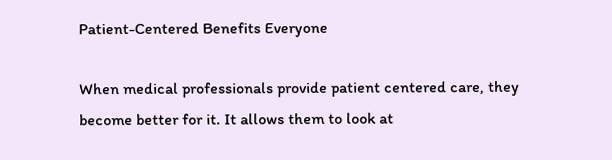Patient-Centered Benefits Everyone

When medical professionals provide patient centered care, they become better for it. It allows them to look at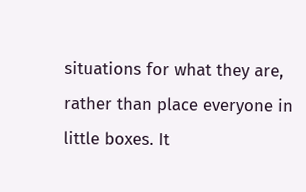situations for what they are, rather than place everyone in little boxes. It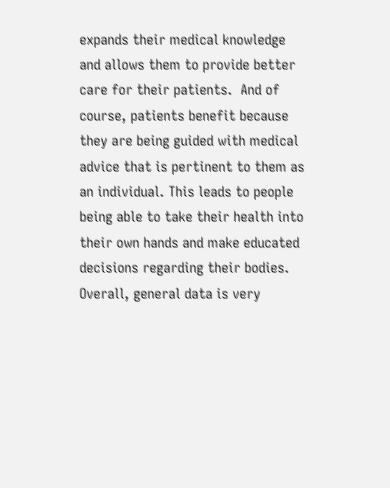expands their medical knowledge and allows them to provide better care for their patients.  And of course, patients benefit because they are being guided with medical advice that is pertinent to them as an individual. This leads to people being able to take their health into their own hands and make educated decisions regarding their bodies. Overall, general data is very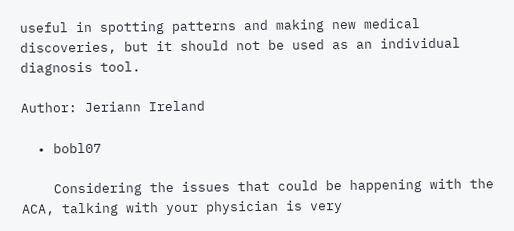useful in spotting patterns and making new medical discoveries, but it should not be used as an individual diagnosis tool.

Author: Jeriann Ireland

  • bobl07

    Considering the issues that could be happening with the ACA, talking with your physician is very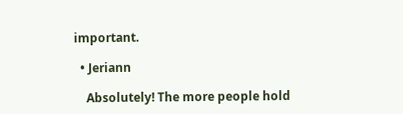important.

  • Jeriann

    Absolutely! The more people hold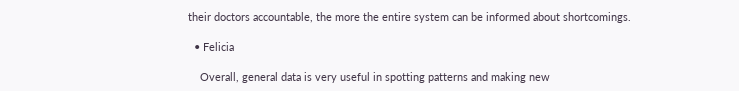their doctors accountable, the more the entire system can be informed about shortcomings.

  • Felicia

    Overall, general data is very useful in spotting patterns and making new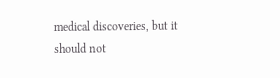medical discoveries, but it should not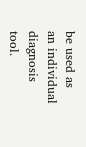be used as an individual diagnosis tool.